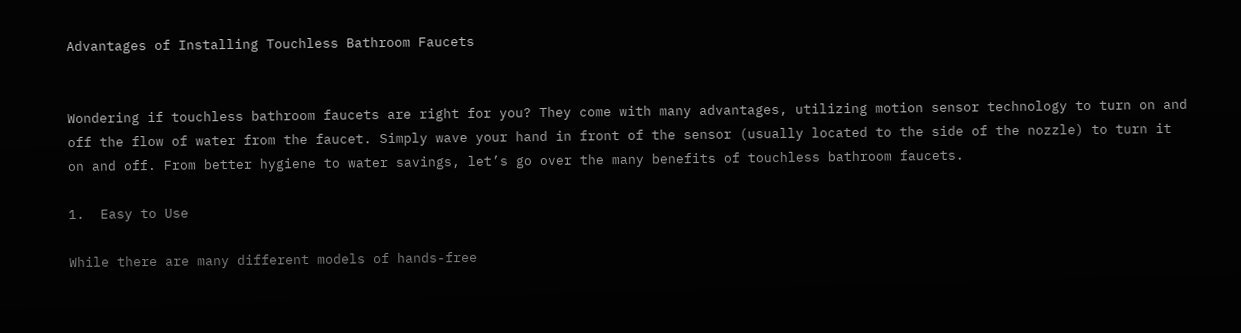Advantages of Installing Touchless Bathroom Faucets


Wondering if touchless bathroom faucets are right for you? They come with many advantages, utilizing motion sensor technology to turn on and off the flow of water from the faucet. Simply wave your hand in front of the sensor (usually located to the side of the nozzle) to turn it  on and off. From better hygiene to water savings, let’s go over the many benefits of touchless bathroom faucets.

1.  Easy to Use

While there are many different models of hands-free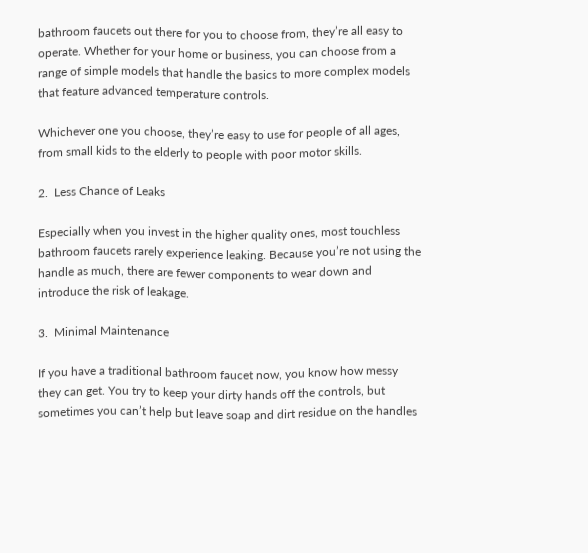bathroom faucets out there for you to choose from, they’re all easy to operate. Whether for your home or business, you can choose from a range of simple models that handle the basics to more complex models that feature advanced temperature controls.

Whichever one you choose, they’re easy to use for people of all ages, from small kids to the elderly to people with poor motor skills.

2.  Less Chance of Leaks

Especially when you invest in the higher quality ones, most touchless bathroom faucets rarely experience leaking. Because you’re not using the handle as much, there are fewer components to wear down and introduce the risk of leakage.

3.  Minimal Maintenance

If you have a traditional bathroom faucet now, you know how messy they can get. You try to keep your dirty hands off the controls, but sometimes you can’t help but leave soap and dirt residue on the handles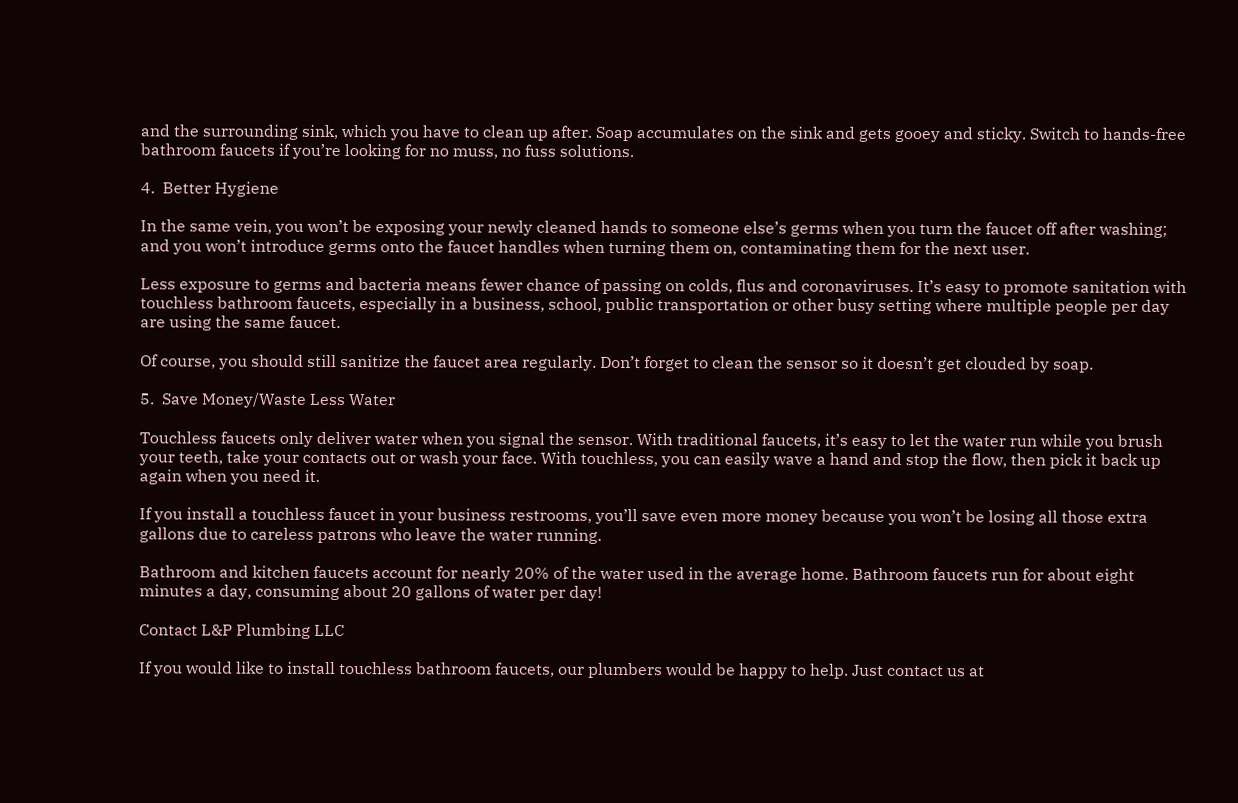and the surrounding sink, which you have to clean up after. Soap accumulates on the sink and gets gooey and sticky. Switch to hands-free bathroom faucets if you’re looking for no muss, no fuss solutions.

4.  Better Hygiene

In the same vein, you won’t be exposing your newly cleaned hands to someone else’s germs when you turn the faucet off after washing; and you won’t introduce germs onto the faucet handles when turning them on, contaminating them for the next user.

Less exposure to germs and bacteria means fewer chance of passing on colds, flus and coronaviruses. It’s easy to promote sanitation with touchless bathroom faucets, especially in a business, school, public transportation or other busy setting where multiple people per day are using the same faucet.

Of course, you should still sanitize the faucet area regularly. Don’t forget to clean the sensor so it doesn’t get clouded by soap.

5.  Save Money/Waste Less Water

Touchless faucets only deliver water when you signal the sensor. With traditional faucets, it’s easy to let the water run while you brush your teeth, take your contacts out or wash your face. With touchless, you can easily wave a hand and stop the flow, then pick it back up again when you need it.

If you install a touchless faucet in your business restrooms, you’ll save even more money because you won’t be losing all those extra gallons due to careless patrons who leave the water running.

Bathroom and kitchen faucets account for nearly 20% of the water used in the average home. Bathroom faucets run for about eight minutes a day, consuming about 20 gallons of water per day!

Contact L&P Plumbing LLC

If you would like to install touchless bathroom faucets, our plumbers would be happy to help. Just contact us at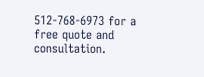512-768-6973 for a free quote and consultation.